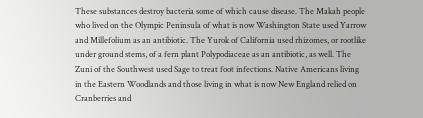These substances destroy bacteria some of which cause disease. The Makah people who lived on the Olympic Peninsula of what is now Washington State used Yarrow and Millefolium as an antibiotic. The Yurok of California used rhizomes, or rootlike under ground stems, of a fern plant Polypodiaceae as an antibiotic, as well. The Zuni of the Southwest used Sage to treat foot infections. Native Americans living in the Eastern Woodlands and those living in what is now New England relied on Cranberries and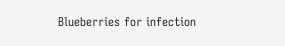Blueberries for infection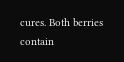cures. Both berries contain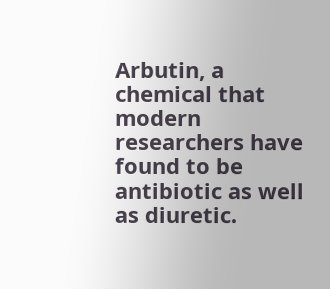Arbutin, a chemical that modern researchers have found to be antibiotic as well as diuretic.